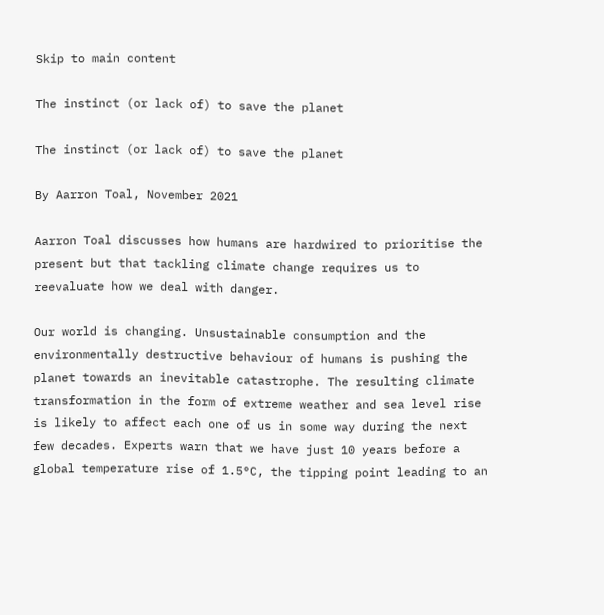Skip to main content

The instinct (or lack of) to save the planet

The instinct (or lack of) to save the planet

By Aarron Toal, November 2021

Aarron Toal discusses how humans are hardwired to prioritise the present but that tackling climate change requires us to reevaluate how we deal with danger.

Our world is changing. Unsustainable consumption and the environmentally destructive behaviour of humans is pushing the planet towards an inevitable catastrophe. The resulting climate transformation in the form of extreme weather and sea level rise is likely to affect each one of us in some way during the next few decades. Experts warn that we have just 10 years before a global temperature rise of 1.5°C, the tipping point leading to an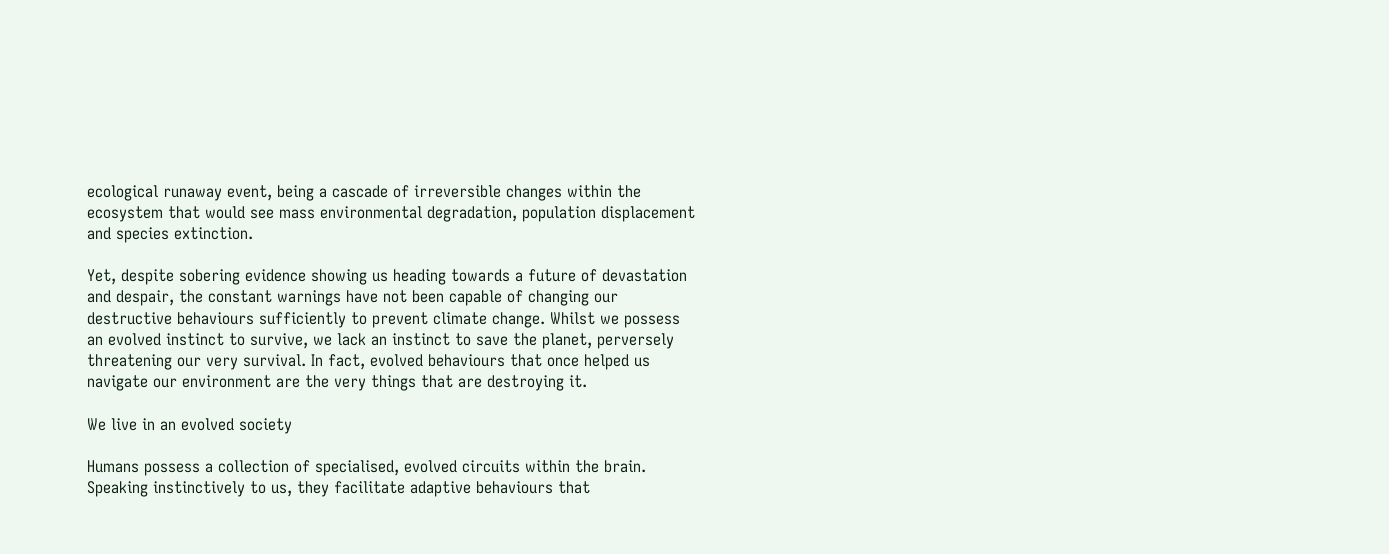ecological runaway event, being a cascade of irreversible changes within the ecosystem that would see mass environmental degradation, population displacement and species extinction.

Yet, despite sobering evidence showing us heading towards a future of devastation and despair, the constant warnings have not been capable of changing our destructive behaviours sufficiently to prevent climate change. Whilst we possess an evolved instinct to survive, we lack an instinct to save the planet, perversely threatening our very survival. In fact, evolved behaviours that once helped us navigate our environment are the very things that are destroying it.

We live in an evolved society

Humans possess a collection of specialised, evolved circuits within the brain. Speaking instinctively to us, they facilitate adaptive behaviours that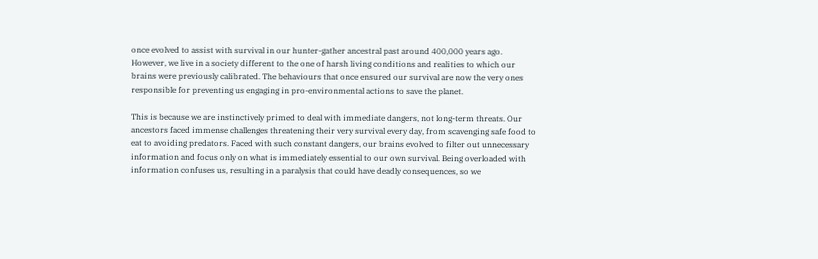once evolved to assist with survival in our hunter-gather ancestral past around 400,000 years ago. However, we live in a society different to the one of harsh living conditions and realities to which our brains were previously calibrated. The behaviours that once ensured our survival are now the very ones responsible for preventing us engaging in pro-environmental actions to save the planet.

This is because we are instinctively primed to deal with immediate dangers, not long-term threats. Our ancestors faced immense challenges threatening their very survival every day, from scavenging safe food to eat to avoiding predators. Faced with such constant dangers, our brains evolved to filter out unnecessary information and focus only on what is immediately essential to our own survival. Being overloaded with information confuses us, resulting in a paralysis that could have deadly consequences, so we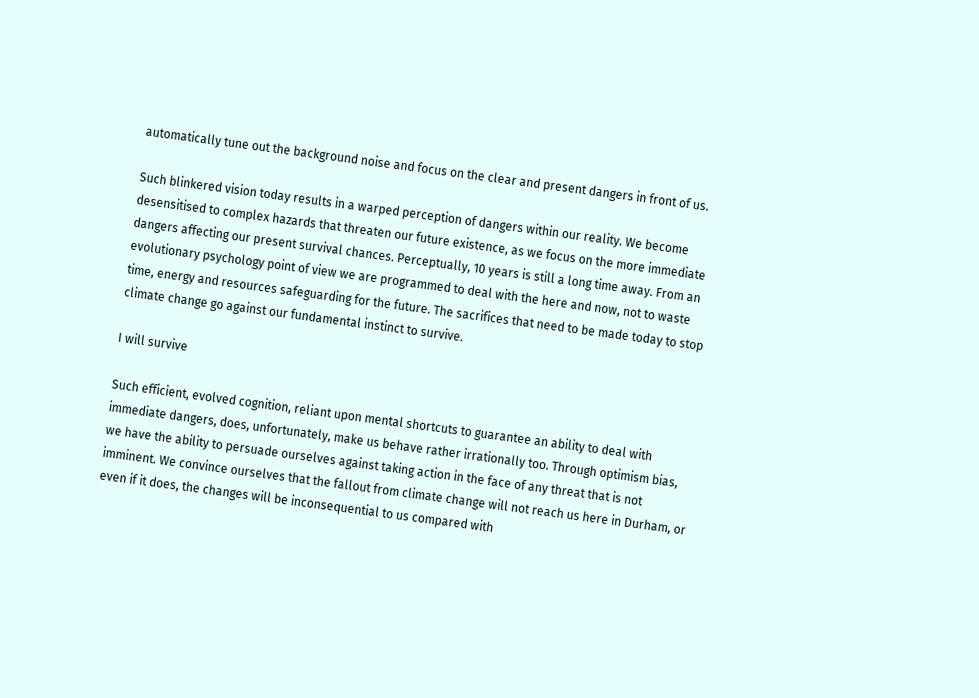automatically tune out the background noise and focus on the clear and present dangers in front of us.

Such blinkered vision today results in a warped perception of dangers within our reality. We become desensitised to complex hazards that threaten our future existence, as we focus on the more immediate dangers affecting our present survival chances. Perceptually, 10 years is still a long time away. From an evolutionary psychology point of view we are programmed to deal with the here and now, not to waste time, energy and resources safeguarding for the future. The sacrifices that need to be made today to stop climate change go against our fundamental instinct to survive.

I will survive

Such efficient, evolved cognition, reliant upon mental shortcuts to guarantee an ability to deal with immediate dangers, does, unfortunately, make us behave rather irrationally too. Through optimism bias, we have the ability to persuade ourselves against taking action in the face of any threat that is not imminent. We convince ourselves that the fallout from climate change will not reach us here in Durham, or even if it does, the changes will be inconsequential to us compared with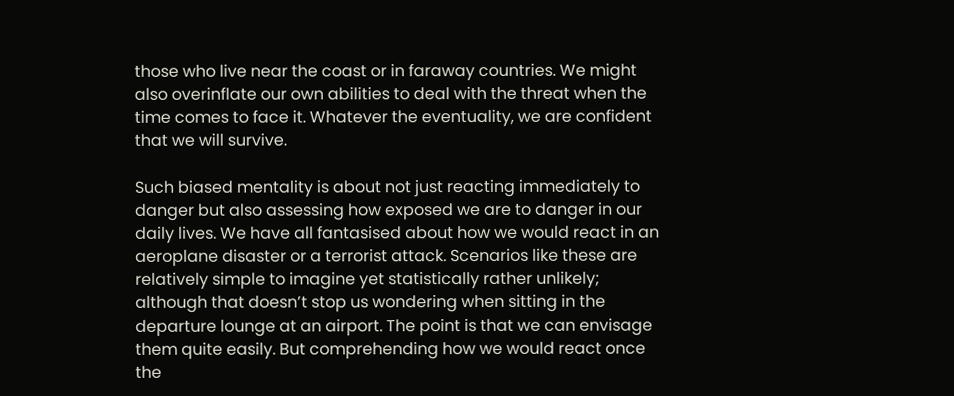those who live near the coast or in faraway countries. We might also overinflate our own abilities to deal with the threat when the time comes to face it. Whatever the eventuality, we are confident that we will survive.

Such biased mentality is about not just reacting immediately to danger but also assessing how exposed we are to danger in our daily lives. We have all fantasised about how we would react in an aeroplane disaster or a terrorist attack. Scenarios like these are relatively simple to imagine yet statistically rather unlikely; although that doesn’t stop us wondering when sitting in the departure lounge at an airport. The point is that we can envisage them quite easily. But comprehending how we would react once the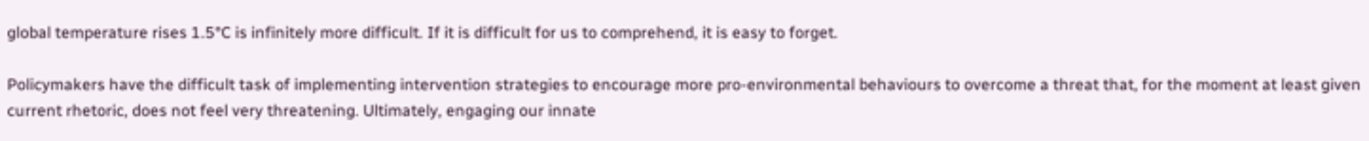global temperature rises 1.5°C is infinitely more difficult. If it is difficult for us to comprehend, it is easy to forget.

Policymakers have the difficult task of implementing intervention strategies to encourage more pro-environmental behaviours to overcome a threat that, for the moment at least given current rhetoric, does not feel very threatening. Ultimately, engaging our innate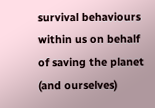survival behaviours within us on behalf of saving the planet (and ourselves)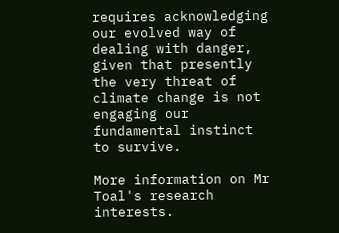requires acknowledging our evolved way of dealing with danger, given that presently the very threat of climate change is not engaging our fundamental instinct to survive.

More information on Mr Toal's research interests.